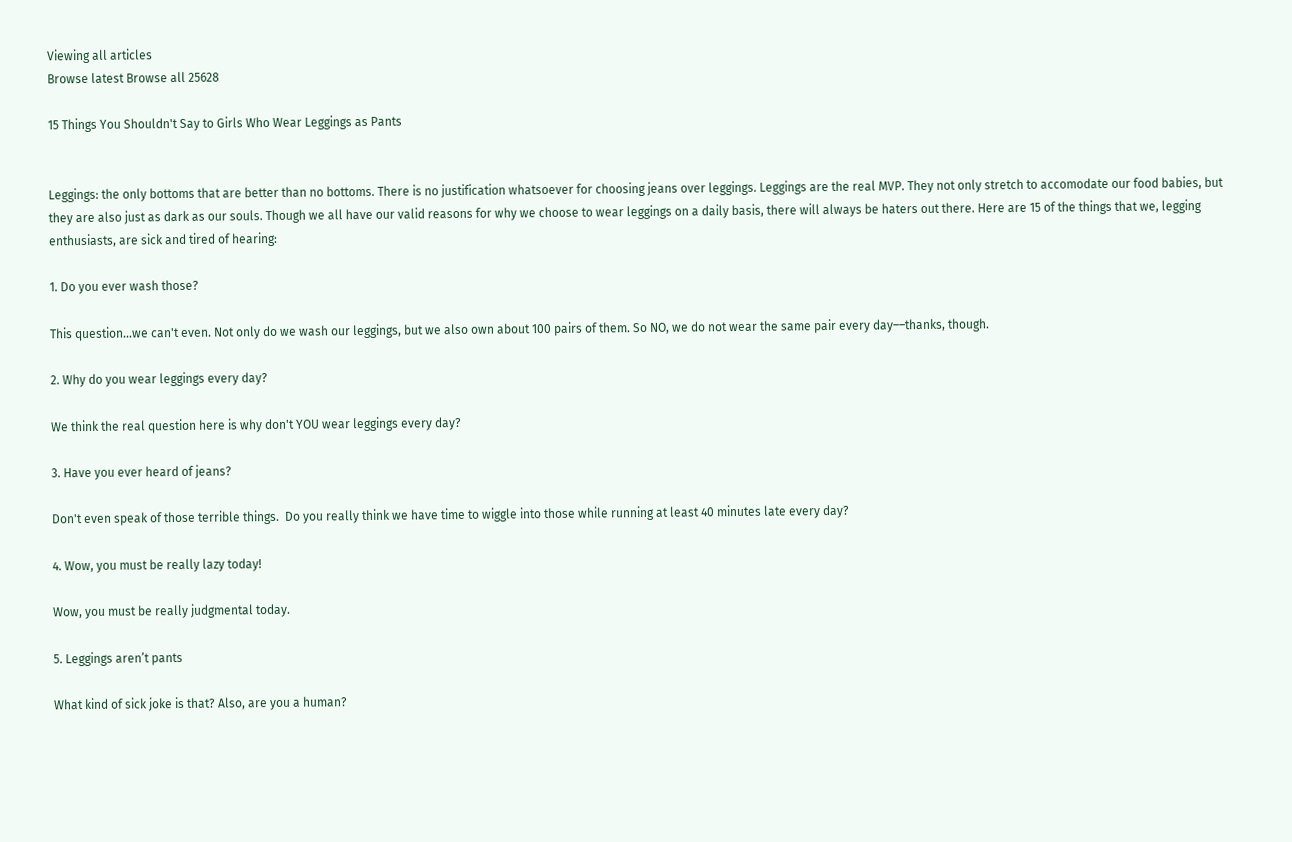Viewing all articles
Browse latest Browse all 25628

15 Things You Shouldn't Say to Girls Who Wear Leggings as Pants


Leggings: the only bottoms that are better than no bottoms. There is no justification whatsoever for choosing jeans over leggings. Leggings are the real MVP. They not only stretch to accomodate our food babies, but they are also just as dark as our souls. Though we all have our valid reasons for why we choose to wear leggings on a daily basis, there will always be haters out there. Here are 15 of the things that we, legging enthusiasts, are sick and tired of hearing:

1. Do you ever wash those?

This question…we can't even. Not only do we wash our leggings, but we also own about 100 pairs of them. So NO, we do not wear the same pair every day––thanks, though.

2. Why do you wear leggings every day?

We think the real question here is why don't YOU wear leggings every day?

3. Have you ever heard of jeans?

Don't even speak of those terrible things.  Do you really think we have time to wiggle into those while running at least 40 minutes late every day?

4. Wow, you must be really lazy today!

Wow, you must be really judgmental today.

5. Leggings aren’t pants

What kind of sick joke is that? Also, are you a human?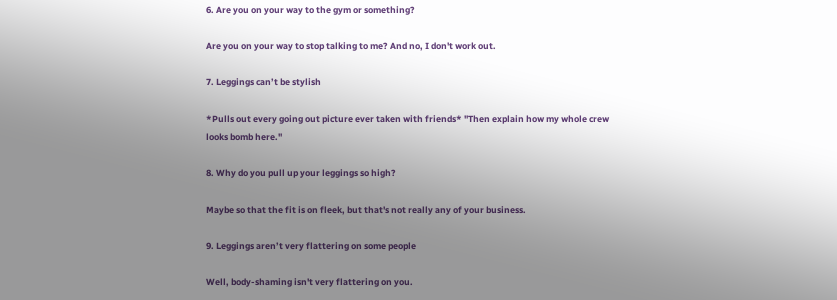6. Are you on your way to the gym or something?

Are you on your way to stop talking to me? And no, I don't work out.

7. Leggings can’t be stylish

*Pulls out every going out picture ever taken with friends* "Then explain how my whole crew looks bomb here."

8. Why do you pull up your leggings so high?

Maybe so that the fit is on fleek, but that's not really any of your business.

9. Leggings aren’t very flattering on some people

Well, body-shaming isn't very flattering on you.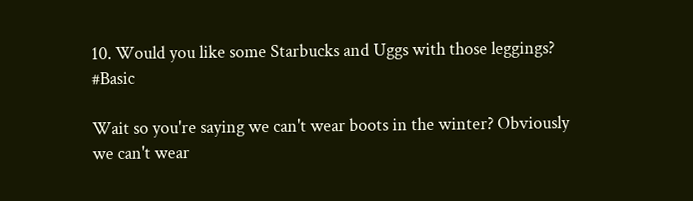10. Would you like some Starbucks and Uggs with those leggings? #Basic

Wait so you're saying we can't wear boots in the winter? Obviously we can't wear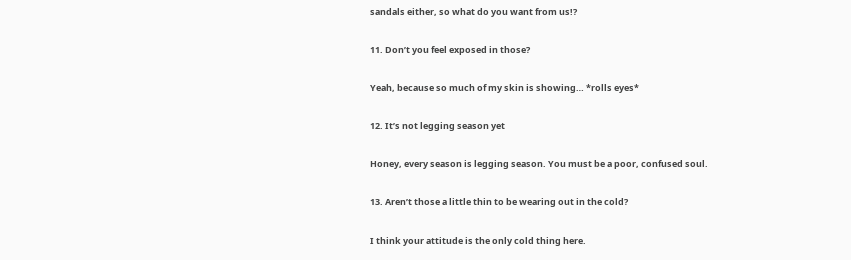sandals either, so what do you want from us!?

11. Don’t you feel exposed in those?

Yeah, because so much of my skin is showing… *rolls eyes*

12. It’s not legging season yet

Honey, every season is legging season. You must be a poor, confused soul.

13. Aren’t those a little thin to be wearing out in the cold?

I think your attitude is the only cold thing here.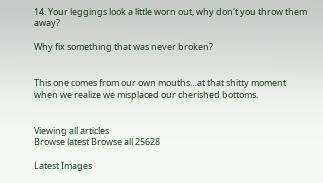14. Your leggings look a little worn out, why don't you throw them away?

Why fix something that was never broken?


This one comes from our own mouths…at that shitty moment when we realize we misplaced our cherished bottoms.


Viewing all articles
Browse latest Browse all 25628

Latest Images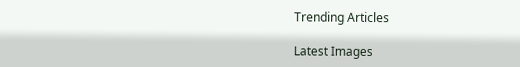Trending Articles

Latest Images